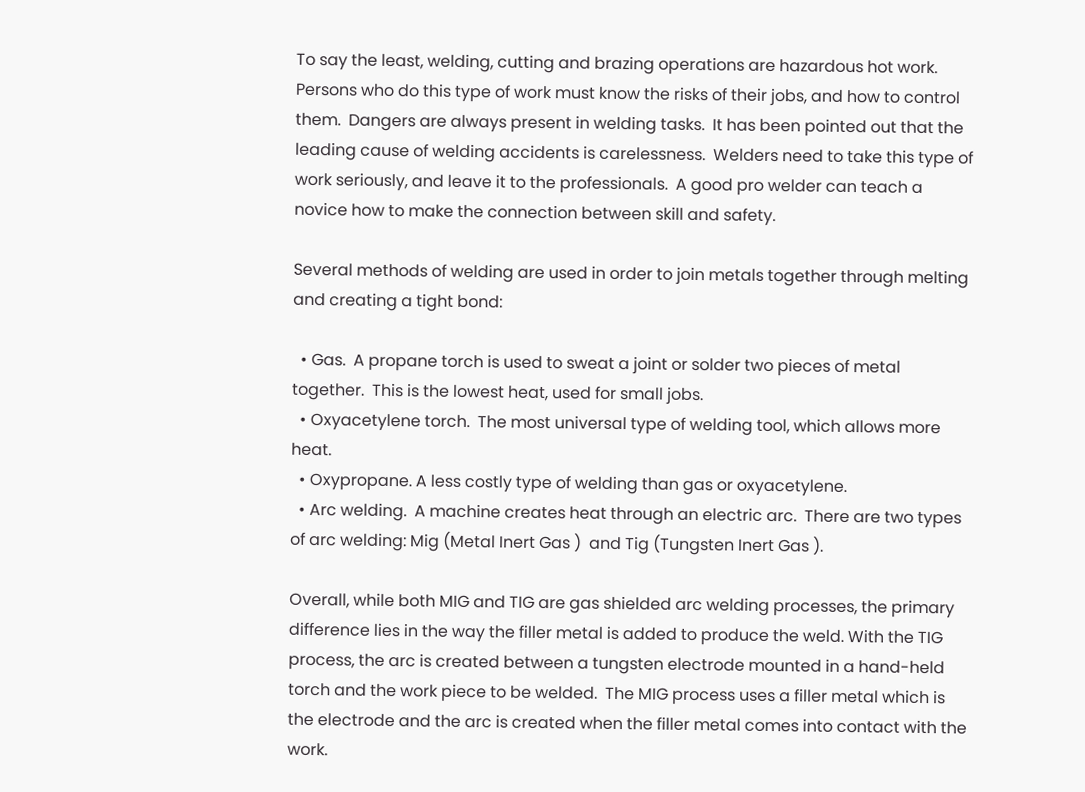To say the least, welding, cutting and brazing operations are hazardous hot work.  Persons who do this type of work must know the risks of their jobs, and how to control them.  Dangers are always present in welding tasks.  It has been pointed out that the leading cause of welding accidents is carelessness.  Welders need to take this type of work seriously, and leave it to the professionals.  A good pro welder can teach a novice how to make the connection between skill and safety.

Several methods of welding are used in order to join metals together through melting and creating a tight bond:

  • Gas.  A propane torch is used to sweat a joint or solder two pieces of metal together.  This is the lowest heat, used for small jobs.
  • Oxyacetylene torch.  The most universal type of welding tool, which allows more heat.
  • Oxypropane. A less costly type of welding than gas or oxyacetylene.
  • Arc welding.  A machine creates heat through an electric arc.  There are two types of arc welding: Mig (Metal Inert Gas )  and Tig (Tungsten Inert Gas ).

Overall, while both MIG and TIG are gas shielded arc welding processes, the primary difference lies in the way the filler metal is added to produce the weld. With the TIG process, the arc is created between a tungsten electrode mounted in a hand-held torch and the work piece to be welded.  The MIG process uses a filler metal which is the electrode and the arc is created when the filler metal comes into contact with the work.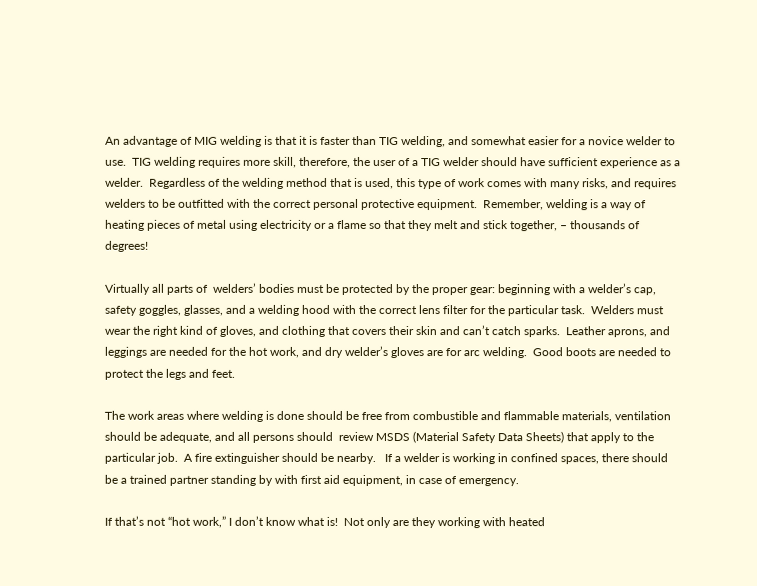An advantage of MIG welding is that it is faster than TIG welding, and somewhat easier for a novice welder to use.  TIG welding requires more skill, therefore, the user of a TIG welder should have sufficient experience as a welder.  Regardless of the welding method that is used, this type of work comes with many risks, and requires welders to be outfitted with the correct personal protective equipment.  Remember, welding is a way of heating pieces of metal using electricity or a flame so that they melt and stick together, – thousands of degrees!

Virtually all parts of  welders’ bodies must be protected by the proper gear: beginning with a welder’s cap, safety goggles, glasses, and a welding hood with the correct lens filter for the particular task.  Welders must wear the right kind of gloves, and clothing that covers their skin and can’t catch sparks.  Leather aprons, and leggings are needed for the hot work, and dry welder’s gloves are for arc welding.  Good boots are needed to protect the legs and feet.

The work areas where welding is done should be free from combustible and flammable materials, ventilation should be adequate, and all persons should  review MSDS (Material Safety Data Sheets) that apply to the particular job.  A fire extinguisher should be nearby.   If a welder is working in confined spaces, there should be a trained partner standing by with first aid equipment, in case of emergency.

If that’s not “hot work,” I don’t know what is!  Not only are they working with heated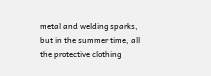metal and welding sparks, but in the summer time, all the protective clothing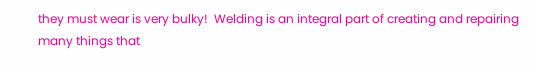they must wear is very bulky!  Welding is an integral part of creating and repairing many things that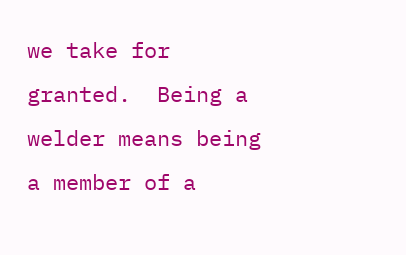we take for granted.  Being a welder means being a member of a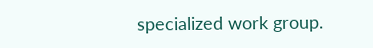specialized work group.